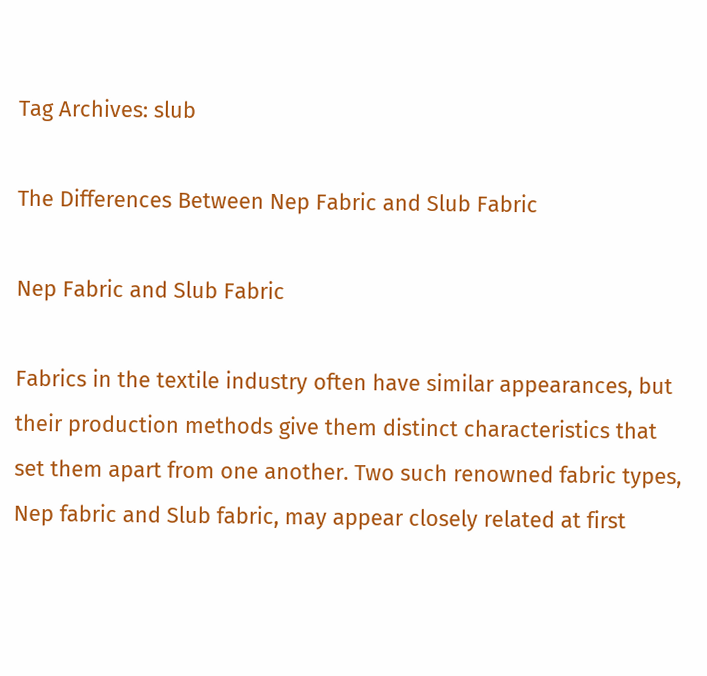Tag Archives: slub

The Differences Between Nep Fabric and Slub Fabric

Nep Fabric and Slub Fabric

Fabrics in the textile industry often have similar appearances, but their production methods give them distinct characteristics that set them apart from one another. Two such renowned fabric types, Nep fabric and Slub fabric, may appear closely related at first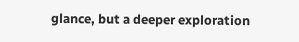glance, but a deeper exploration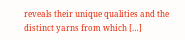reveals their unique qualities and the distinct yarns from which […]